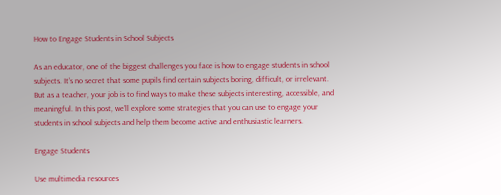How to Engage Students in School Subjects

As an educator, one of the biggest challenges you face is how to engage students in school subjects. It’s no secret that some pupils find certain subjects boring, difficult, or irrelevant. But as a teacher, your job is to find ways to make these subjects interesting, accessible, and meaningful. In this post, we’ll explore some strategies that you can use to engage your students in school subjects and help them become active and enthusiastic learners.

Engage Students

Use multimedia resources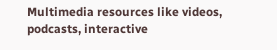Multimedia resources like videos, podcasts, interactive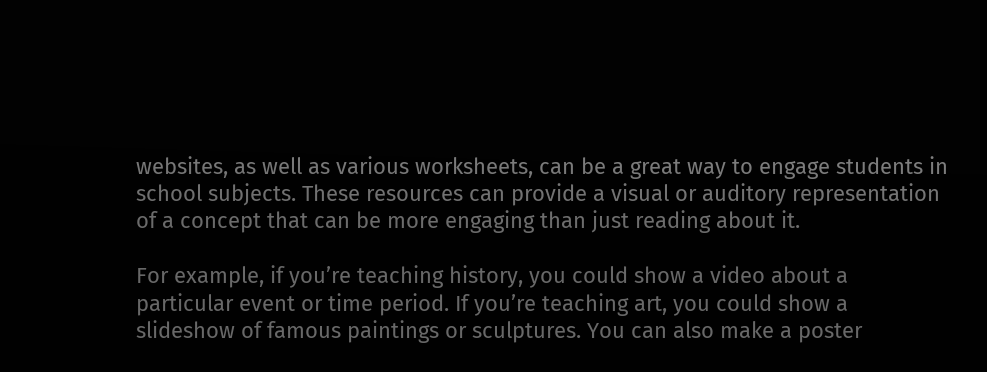websites, as well as various worksheets, can be a great way to engage students in school subjects. These resources can provide a visual or auditory representation of a concept that can be more engaging than just reading about it.

For example, if you’re teaching history, you could show a video about a particular event or time period. If you’re teaching art, you could show a slideshow of famous paintings or sculptures. You can also make a poster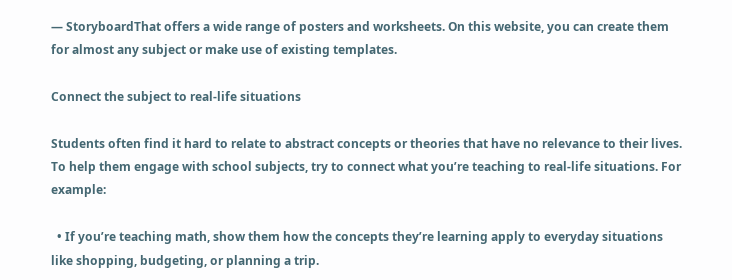— StoryboardThat offers a wide range of posters and worksheets. On this website, you can create them for almost any subject or make use of existing templates.

Connect the subject to real-life situations

Students often find it hard to relate to abstract concepts or theories that have no relevance to their lives. To help them engage with school subjects, try to connect what you’re teaching to real-life situations. For example:

  • If you’re teaching math, show them how the concepts they’re learning apply to everyday situations like shopping, budgeting, or planning a trip.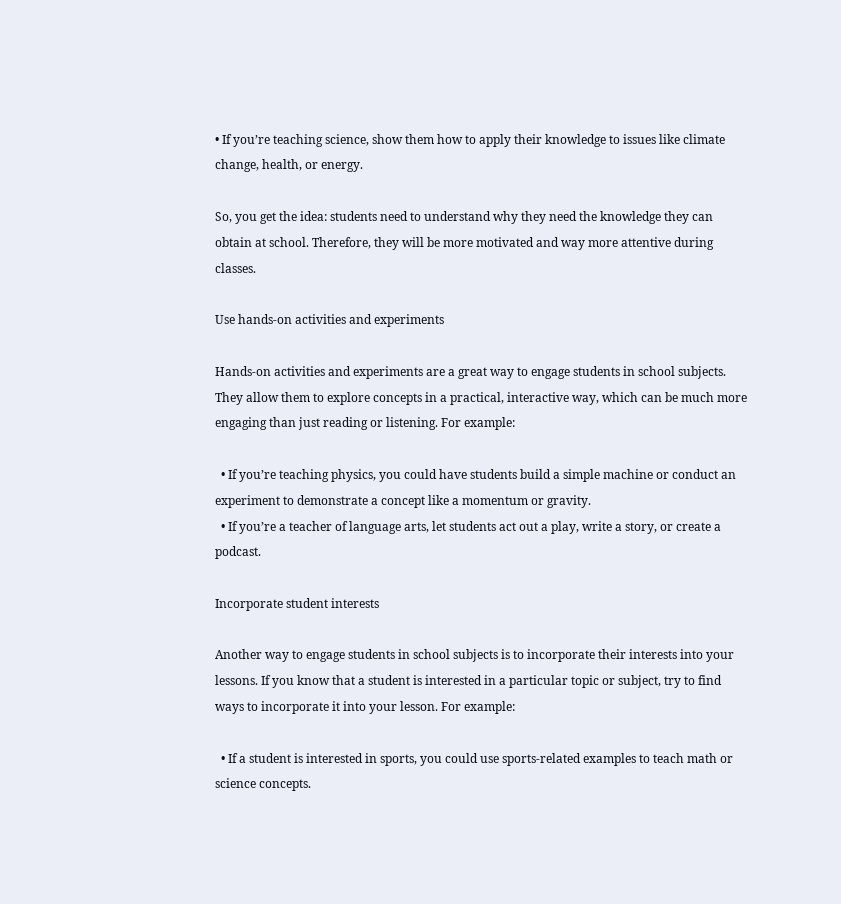• If you’re teaching science, show them how to apply their knowledge to issues like climate change, health, or energy.

So, you get the idea: students need to understand why they need the knowledge they can obtain at school. Therefore, they will be more motivated and way more attentive during classes.

Use hands-on activities and experiments

Hands-on activities and experiments are a great way to engage students in school subjects. They allow them to explore concepts in a practical, interactive way, which can be much more engaging than just reading or listening. For example:

  • If you’re teaching physics, you could have students build a simple machine or conduct an experiment to demonstrate a concept like a momentum or gravity.
  • If you’re a teacher of language arts, let students act out a play, write a story, or create a podcast.

Incorporate student interests

Another way to engage students in school subjects is to incorporate their interests into your lessons. If you know that a student is interested in a particular topic or subject, try to find ways to incorporate it into your lesson. For example:

  • If a student is interested in sports, you could use sports-related examples to teach math or science concepts.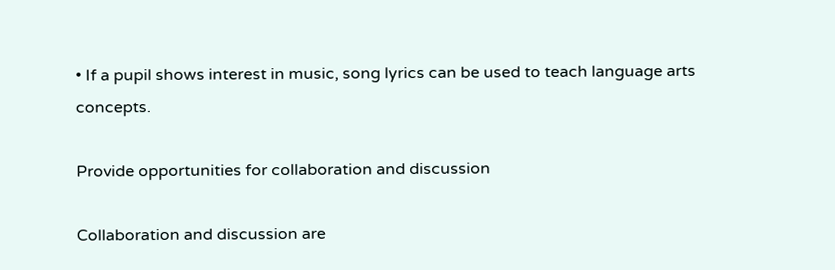• If a pupil shows interest in music, song lyrics can be used to teach language arts concepts.

Provide opportunities for collaboration and discussion

Collaboration and discussion are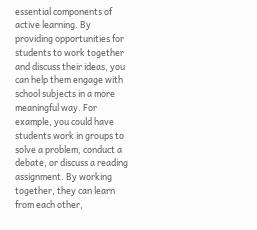essential components of active learning. By providing opportunities for students to work together and discuss their ideas, you can help them engage with school subjects in a more meaningful way. For example, you could have students work in groups to solve a problem, conduct a debate, or discuss a reading assignment. By working together, they can learn from each other,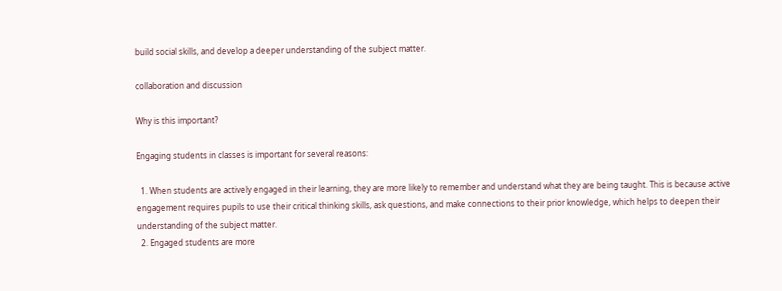build social skills, and develop a deeper understanding of the subject matter.

collaboration and discussion

Why is this important?

Engaging students in classes is important for several reasons:

  1. When students are actively engaged in their learning, they are more likely to remember and understand what they are being taught. This is because active engagement requires pupils to use their critical thinking skills, ask questions, and make connections to their prior knowledge, which helps to deepen their understanding of the subject matter.
  2. Engaged students are more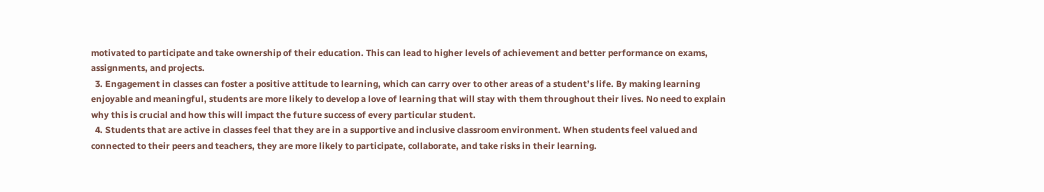motivated to participate and take ownership of their education. This can lead to higher levels of achievement and better performance on exams, assignments, and projects.
  3. Engagement in classes can foster a positive attitude to learning, which can carry over to other areas of a student’s life. By making learning enjoyable and meaningful, students are more likely to develop a love of learning that will stay with them throughout their lives. No need to explain why this is crucial and how this will impact the future success of every particular student.
  4. Students that are active in classes feel that they are in a supportive and inclusive classroom environment. When students feel valued and connected to their peers and teachers, they are more likely to participate, collaborate, and take risks in their learning.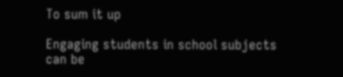To sum it up

Engaging students in school subjects can be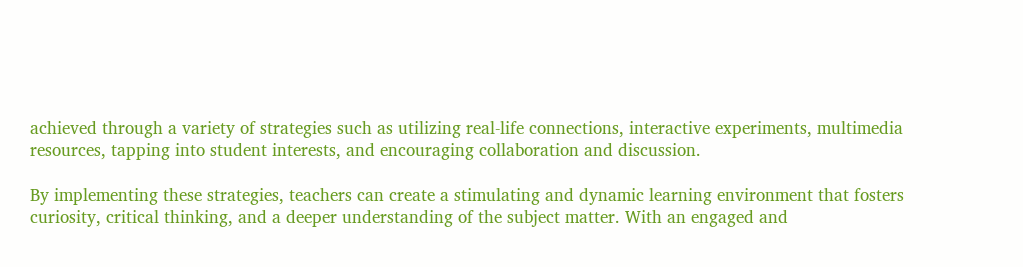achieved through a variety of strategies such as utilizing real-life connections, interactive experiments, multimedia resources, tapping into student interests, and encouraging collaboration and discussion.

By implementing these strategies, teachers can create a stimulating and dynamic learning environment that fosters curiosity, critical thinking, and a deeper understanding of the subject matter. With an engaged and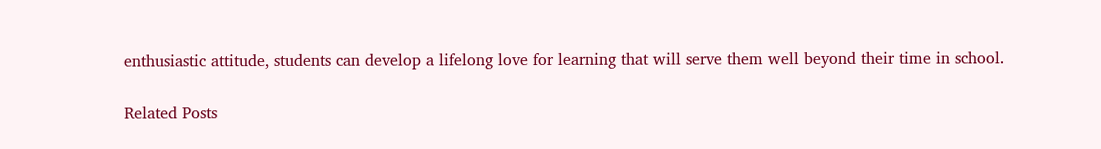enthusiastic attitude, students can develop a lifelong love for learning that will serve them well beyond their time in school.

Related Posts